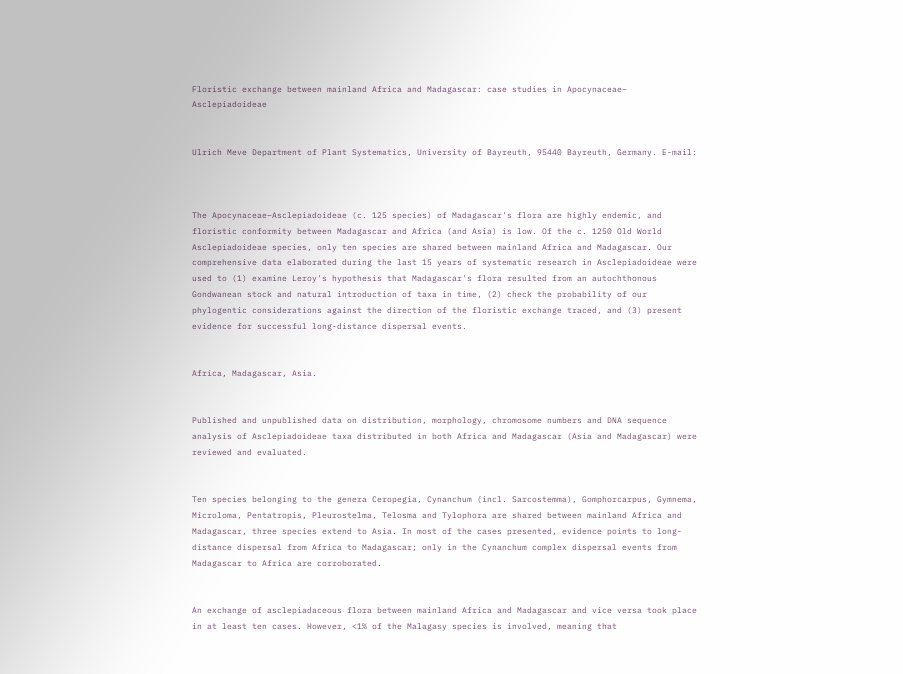Floristic exchange between mainland Africa and Madagascar: case studies in Apocynaceae– Asclepiadoideae


Ulrich Meve Department of Plant Systematics, University of Bayreuth, 95440 Bayreuth, Germany. E-mail:



The Apocynaceae–Asclepiadoideae (c. 125 species) of Madagascar's flora are highly endemic, and floristic conformity between Madagascar and Africa (and Asia) is low. Of the c. 1250 Old World Asclepiadoideae species, only ten species are shared between mainland Africa and Madagascar. Our comprehensive data elaborated during the last 15 years of systematic research in Asclepiadoideae were used to (1) examine Leroy's hypothesis that Madagascar's flora resulted from an autochthonous Gondwanean stock and natural introduction of taxa in time, (2) check the probability of our phylogentic considerations against the direction of the floristic exchange traced, and (3) present evidence for successful long-distance dispersal events.


Africa, Madagascar, Asia.


Published and unpublished data on distribution, morphology, chromosome numbers and DNA sequence analysis of Asclepiadoideae taxa distributed in both Africa and Madagascar (Asia and Madagascar) were reviewed and evaluated.


Ten species belonging to the genera Ceropegia, Cynanchum (incl. Sarcostemma), Gomphorcarpus, Gymnema, Microloma, Pentatropis, Pleurostelma, Telosma and Tylophora are shared between mainland Africa and Madagascar, three species extend to Asia. In most of the cases presented, evidence points to long-distance dispersal from Africa to Madagascar; only in the Cynanchum complex dispersal events from Madagascar to Africa are corroborated.


An exchange of asclepiadaceous flora between mainland Africa and Madagascar and vice versa took place in at least ten cases. However, <1% of the Malagasy species is involved, meaning that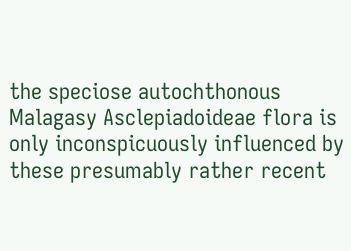the speciose autochthonous Malagasy Asclepiadoideae flora is only inconspicuously influenced by these presumably rather recent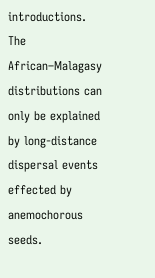introductions. The African–Malagasy distributions can only be explained by long-distance dispersal events effected by anemochorous seeds.